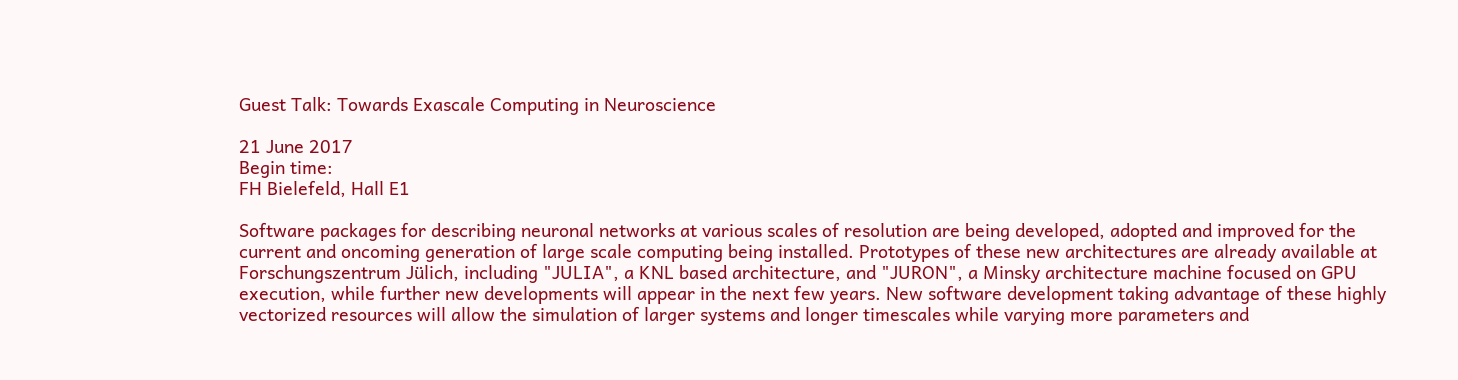Guest Talk: Towards Exascale Computing in Neuroscience

21 June 2017
Begin time:
FH Bielefeld, Hall E1

Software packages for describing neuronal networks at various scales of resolution are being developed, adopted and improved for the current and oncoming generation of large scale computing being installed. Prototypes of these new architectures are already available at Forschungszentrum Jülich, including "JULIA", a KNL based architecture, and "JURON", a Minsky architecture machine focused on GPU execution, while further new developments will appear in the next few years. New software development taking advantage of these highly vectorized resources will allow the simulation of larger systems and longer timescales while varying more parameters and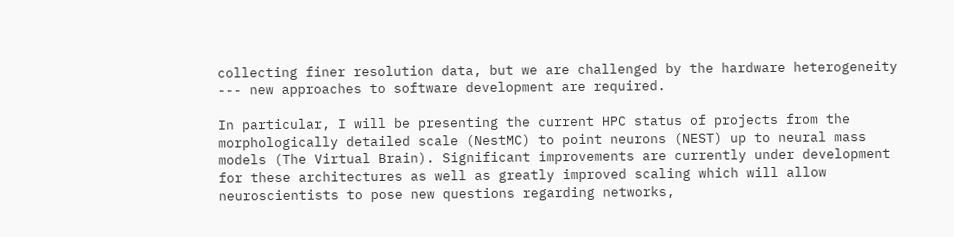collecting finer resolution data, but we are challenged by the hardware heterogeneity --- new approaches to software development are required.

In particular, I will be presenting the current HPC status of projects from the morphologically detailed scale (NestMC) to point neurons (NEST) up to neural mass models (The Virtual Brain). Significant improvements are currently under development for these architectures as well as greatly improved scaling which will allow neuroscientists to pose new questions regarding networks,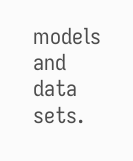models and data sets.